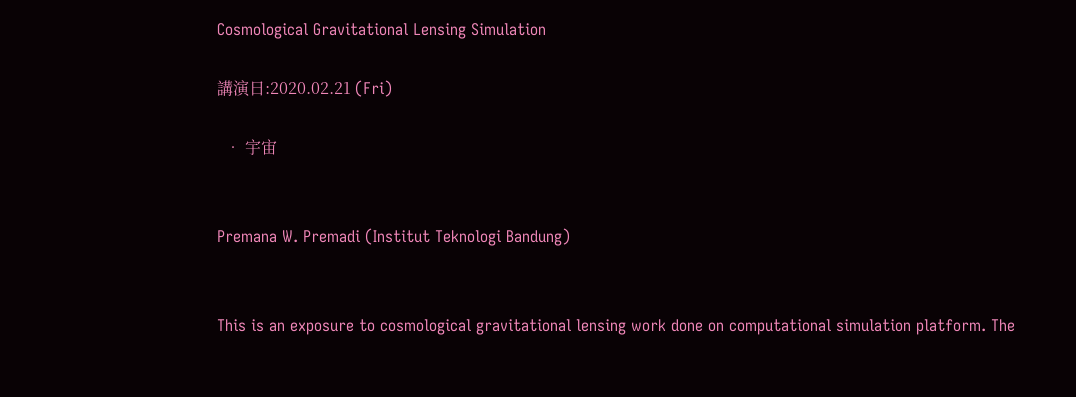Cosmological Gravitational Lensing Simulation

講演日:2020.02.21 (Fri)

  • 宇宙


Premana W. Premadi (Institut Teknologi Bandung)


This is an exposure to cosmological gravitational lensing work done on computational simulation platform. The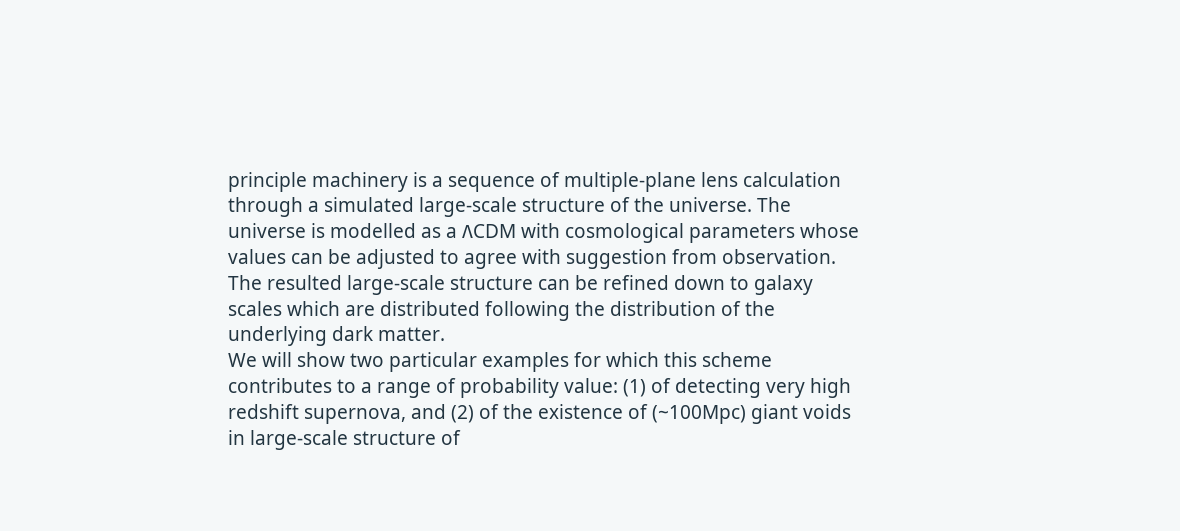principle machinery is a sequence of multiple-plane lens calculation through a simulated large-scale structure of the universe. The universe is modelled as a ΛCDM with cosmological parameters whose values can be adjusted to agree with suggestion from observation. The resulted large-scale structure can be refined down to galaxy scales which are distributed following the distribution of the underlying dark matter.
We will show two particular examples for which this scheme contributes to a range of probability value: (1) of detecting very high redshift supernova, and (2) of the existence of (~100Mpc) giant voids in large-scale structure of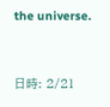the universe.


日時: 2/21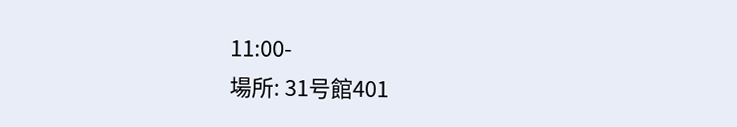11:00-
場所: 31号館401